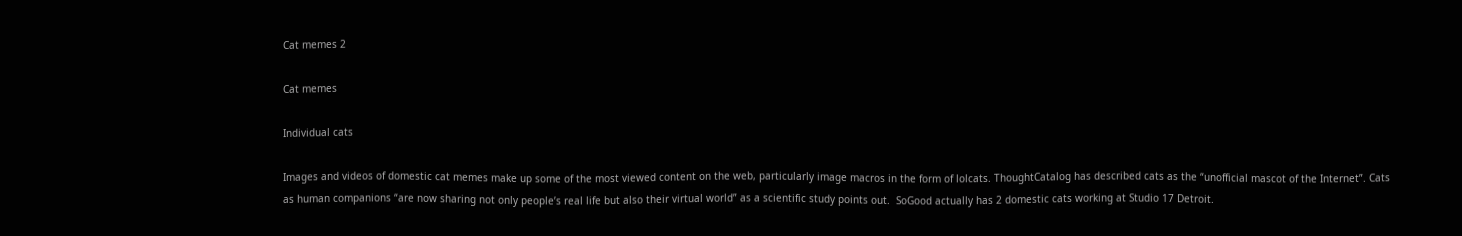Cat memes 2

Cat memes

Individual cats

Images and videos of domestic cat memes make up some of the most viewed content on the web, particularly image macros in the form of lolcats. ThoughtCatalog has described cats as the “unofficial mascot of the Internet”. Cats as human companions “are now sharing not only people’s real life but also their virtual world” as a scientific study points out.  SoGood actually has 2 domestic cats working at Studio 17 Detroit.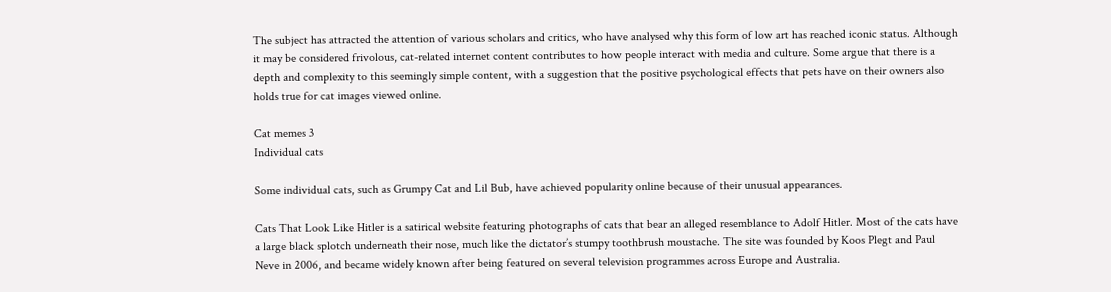The subject has attracted the attention of various scholars and critics, who have analysed why this form of low art has reached iconic status. Although it may be considered frivolous, cat-related internet content contributes to how people interact with media and culture. Some argue that there is a depth and complexity to this seemingly simple content, with a suggestion that the positive psychological effects that pets have on their owners also holds true for cat images viewed online.

Cat memes 3
Individual cats

Some individual cats, such as Grumpy Cat and Lil Bub, have achieved popularity online because of their unusual appearances.

Cats That Look Like Hitler is a satirical website featuring photographs of cats that bear an alleged resemblance to Adolf Hitler. Most of the cats have a large black splotch underneath their nose, much like the dictator’s stumpy toothbrush moustache. The site was founded by Koos Plegt and Paul Neve in 2006, and became widely known after being featured on several television programmes across Europe and Australia.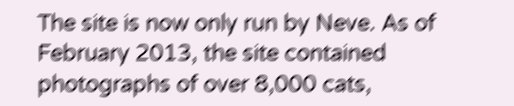The site is now only run by Neve. As of February 2013, the site contained photographs of over 8,000 cats,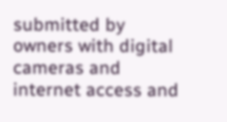submitted by owners with digital cameras and internet access and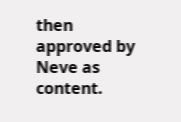then approved by Neve as content.